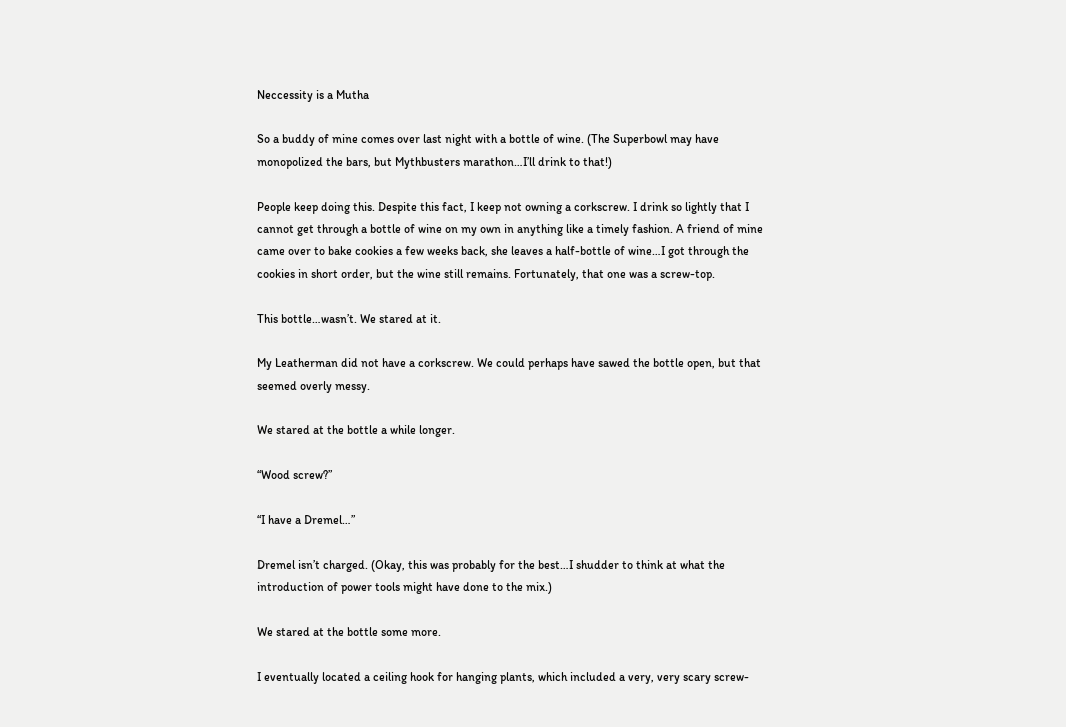Neccessity is a Mutha

So a buddy of mine comes over last night with a bottle of wine. (The Superbowl may have monopolized the bars, but Mythbusters marathon…I’ll drink to that!)

People keep doing this. Despite this fact, I keep not owning a corkscrew. I drink so lightly that I cannot get through a bottle of wine on my own in anything like a timely fashion. A friend of mine came over to bake cookies a few weeks back, she leaves a half-bottle of wine…I got through the cookies in short order, but the wine still remains. Fortunately, that one was a screw-top.

This bottle…wasn’t. We stared at it.

My Leatherman did not have a corkscrew. We could perhaps have sawed the bottle open, but that seemed overly messy.

We stared at the bottle a while longer.

“Wood screw?”

“I have a Dremel…”

Dremel isn’t charged. (Okay, this was probably for the best…I shudder to think at what the introduction of power tools might have done to the mix.)

We stared at the bottle some more.

I eventually located a ceiling hook for hanging plants, which included a very, very scary screw-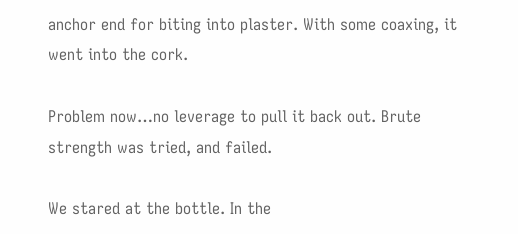anchor end for biting into plaster. With some coaxing, it went into the cork.

Problem now…no leverage to pull it back out. Brute strength was tried, and failed.

We stared at the bottle. In the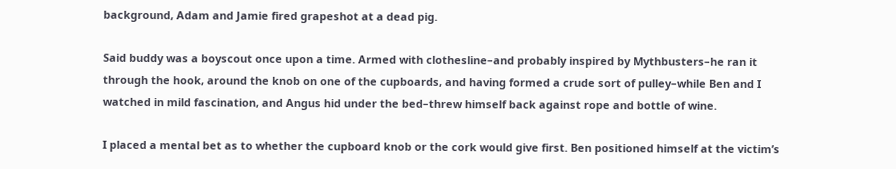background, Adam and Jamie fired grapeshot at a dead pig.

Said buddy was a boyscout once upon a time. Armed with clothesline–and probably inspired by Mythbusters–he ran it through the hook, around the knob on one of the cupboards, and having formed a crude sort of pulley–while Ben and I watched in mild fascination, and Angus hid under the bed–threw himself back against rope and bottle of wine.

I placed a mental bet as to whether the cupboard knob or the cork would give first. Ben positioned himself at the victim’s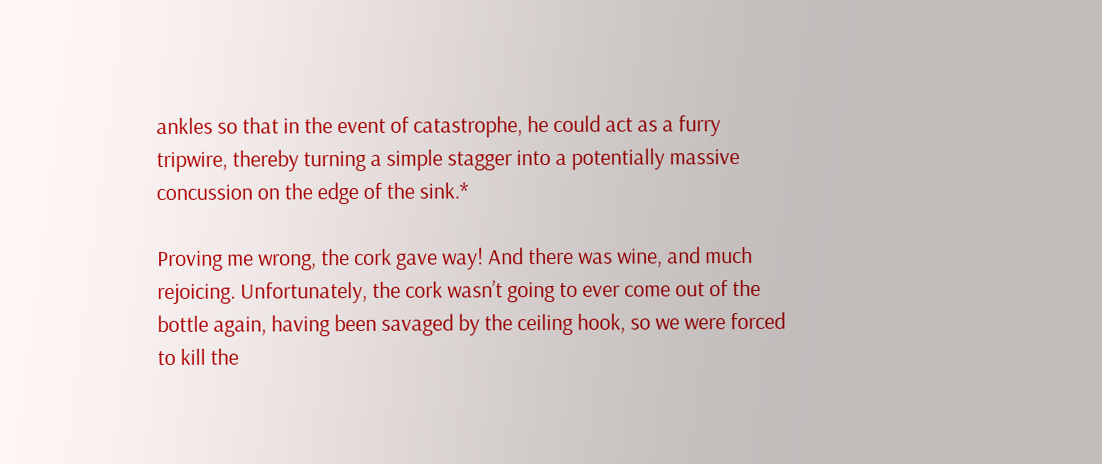ankles so that in the event of catastrophe, he could act as a furry tripwire, thereby turning a simple stagger into a potentially massive concussion on the edge of the sink.*

Proving me wrong, the cork gave way! And there was wine, and much rejoicing. Unfortunately, the cork wasn’t going to ever come out of the bottle again, having been savaged by the ceiling hook, so we were forced to kill the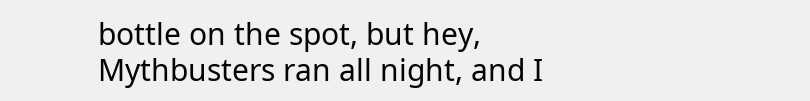bottle on the spot, but hey, Mythbusters ran all night, and I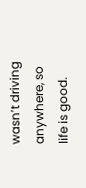wasn’t driving anywhere, so life is good.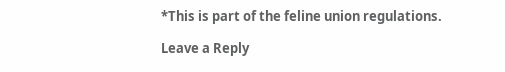*This is part of the feline union regulations.

Leave a Reply